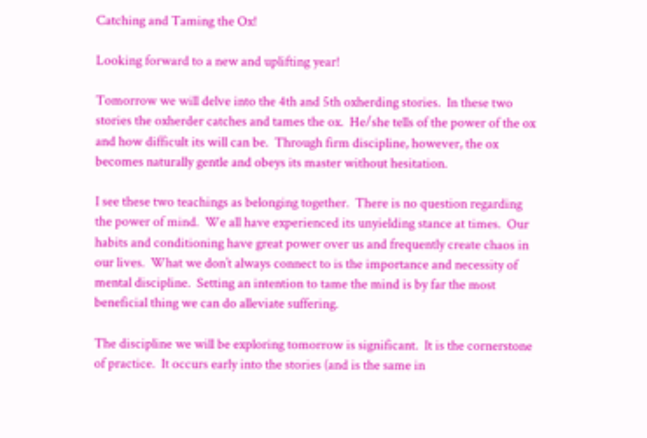Catching and Taming the Ox!

Looking forward to a new and uplifting year!

Tomorrow we will delve into the 4th and 5th oxherding stories.  In these two stories the oxherder catches and tames the ox.  He/she tells of the power of the ox and how difficult its will can be.  Through firm discipline, however, the ox becomes naturally gentle and obeys its master without hesitation.

I see these two teachings as belonging together.  There is no question regarding the power of mind.  We all have experienced its unyielding stance at times.  Our habits and conditioning have great power over us and frequently create chaos in our lives.  What we don’t always connect to is the importance and necessity of mental discipline.  Setting an intention to tame the mind is by far the most beneficial thing we can do alleviate suffering.

The discipline we will be exploring tomorrow is significant.  It is the cornerstone of practice.  It occurs early into the stories (and is the same in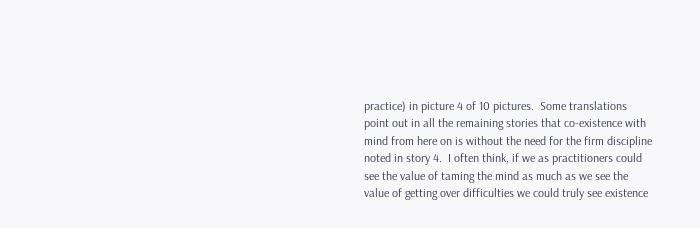practice) in picture 4 of 10 pictures.  Some translations point out in all the remaining stories that co-existence with mind from here on is without the need for the firm discipline noted in story 4.  I often think, if we as practitioners could see the value of taming the mind as much as we see the value of getting over difficulties we could truly see existence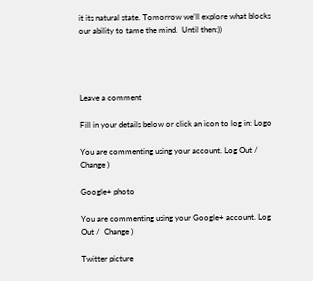it its natural state. Tomorrow we’ll explore what blocks our ability to tame the mind.  Until then:))




Leave a comment

Fill in your details below or click an icon to log in: Logo

You are commenting using your account. Log Out /  Change )

Google+ photo

You are commenting using your Google+ account. Log Out /  Change )

Twitter picture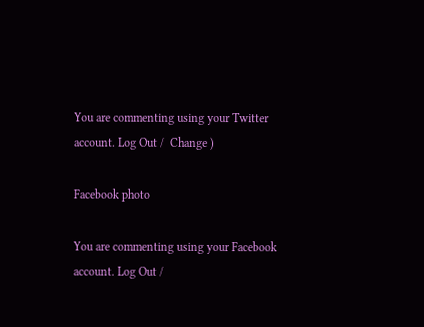You are commenting using your Twitter account. Log Out /  Change )

Facebook photo

You are commenting using your Facebook account. Log Out /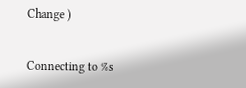Change )


Connecting to %s